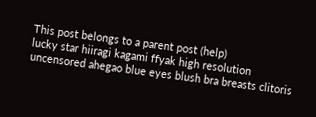This post belongs to a parent post (help)
lucky star hiiragi kagami ffyak high resolution uncensored ahegao blue eyes blush bra breasts clitoris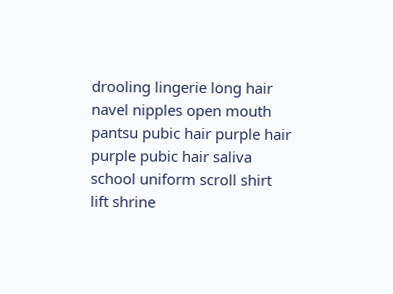drooling lingerie long hair navel nipples open mouth pantsu pubic hair purple hair purple pubic hair saliva school uniform scroll shirt lift shrine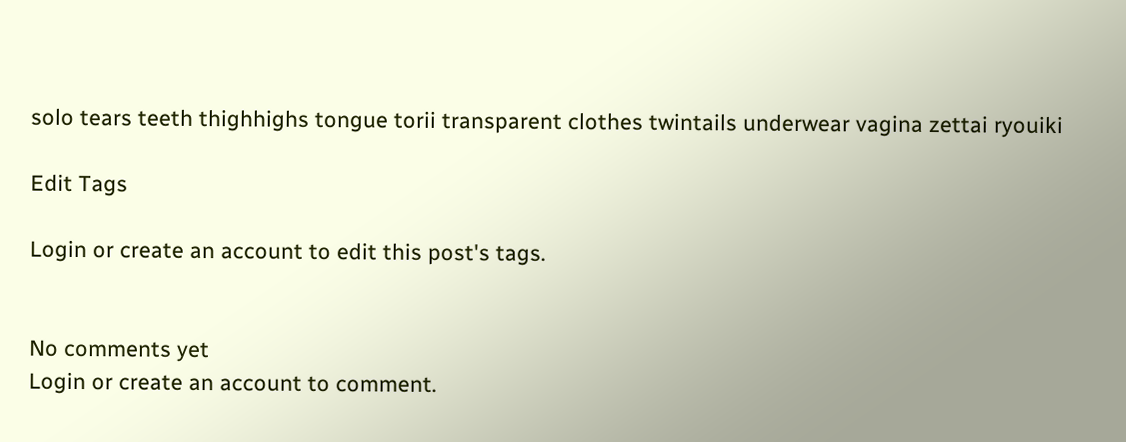solo tears teeth thighhighs tongue torii transparent clothes twintails underwear vagina zettai ryouiki

Edit Tags

Login or create an account to edit this post's tags.


No comments yet
Login or create an account to comment.